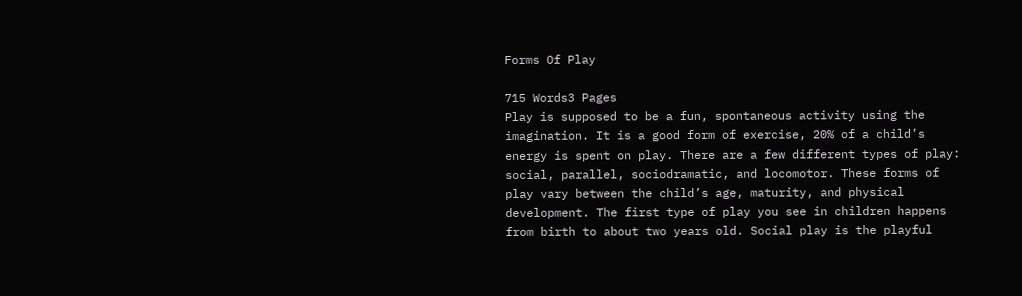Forms Of Play

715 Words3 Pages
Play is supposed to be a fun, spontaneous activity using the imagination. It is a good form of exercise, 20% of a child’s energy is spent on play. There are a few different types of play: social, parallel, sociodramatic, and locomotor. These forms of play vary between the child’s age, maturity, and physical development. The first type of play you see in children happens from birth to about two years old. Social play is the playful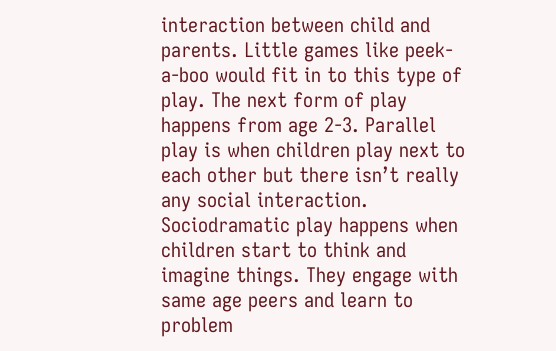interaction between child and parents. Little games like peek-a-boo would fit in to this type of play. The next form of play happens from age 2-3. Parallel play is when children play next to each other but there isn’t really any social interaction. Sociodramatic play happens when children start to think and imagine things. They engage with same age peers and learn to problem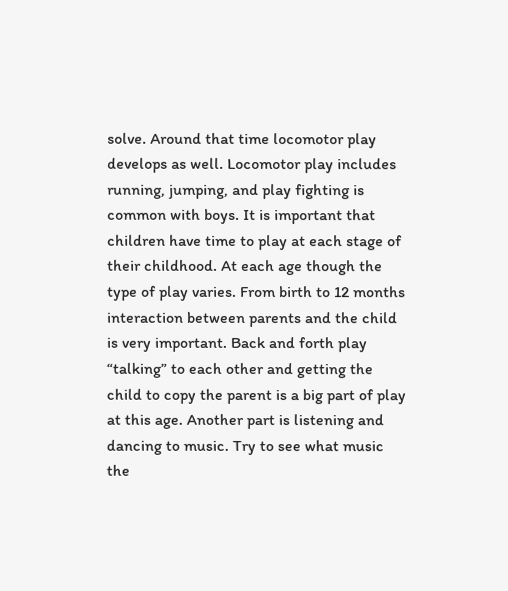solve. Around that time locomotor play develops as well. Locomotor play includes running, jumping, and play fighting is common with boys. It is important that children have time to play at each stage of their childhood. At each age though the type of play varies. From birth to 12 months interaction between parents and the child is very important. Back and forth play “talking” to each other and getting the child to copy the parent is a big part of play at this age. Another part is listening and dancing to music. Try to see what music the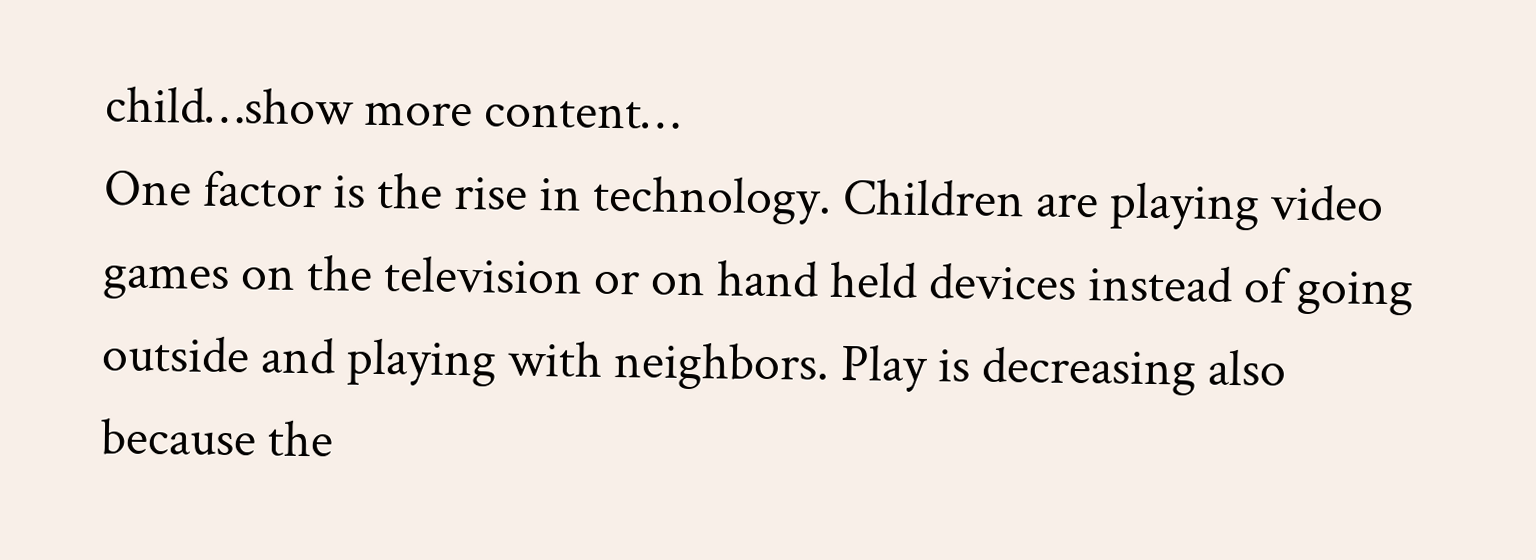child…show more content…
One factor is the rise in technology. Children are playing video games on the television or on hand held devices instead of going outside and playing with neighbors. Play is decreasing also because the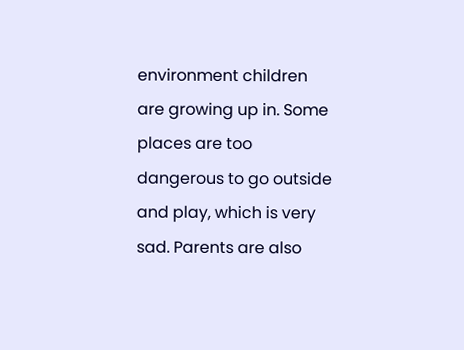environment children are growing up in. Some places are too dangerous to go outside and play, which is very sad. Parents are also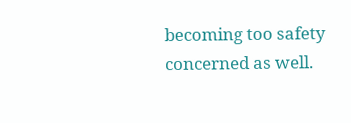becoming too safety concerned as well.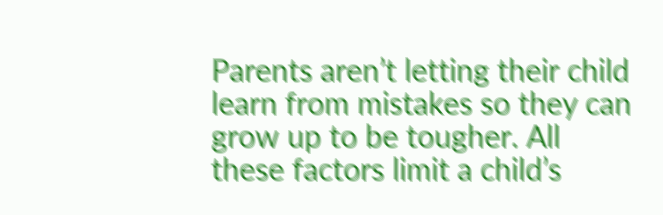Parents aren’t letting their child learn from mistakes so they can grow up to be tougher. All these factors limit a child’s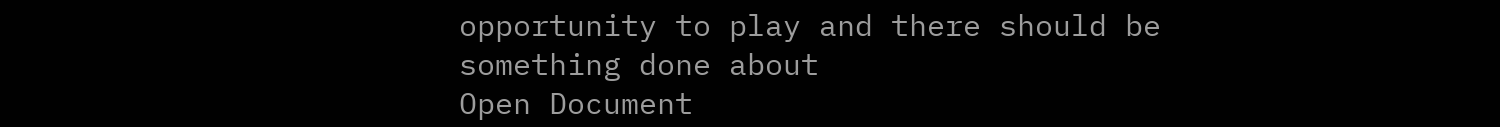opportunity to play and there should be something done about
Open Document